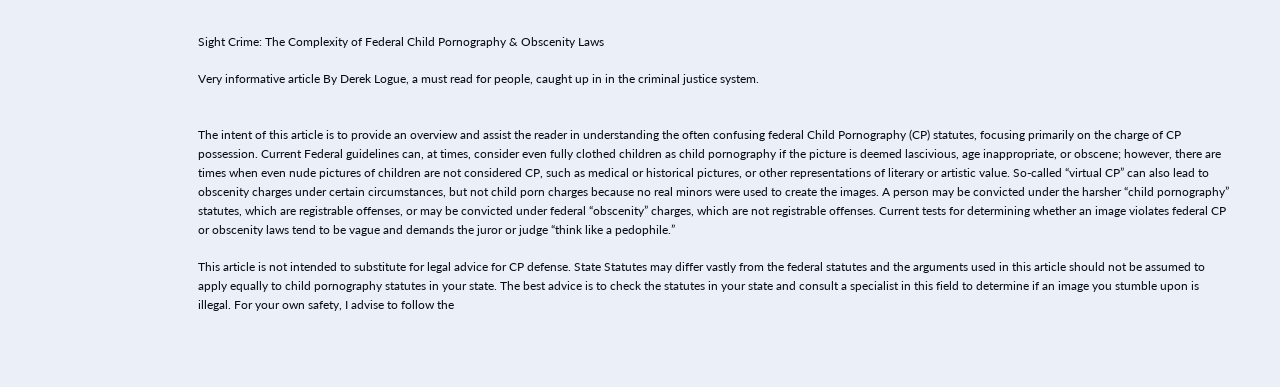Sight Crime: The Complexity of Federal Child Pornography & Obscenity Laws

Very informative article By Derek Logue, a must read for people, caught up in in the criminal justice system.


The intent of this article is to provide an overview and assist the reader in understanding the often confusing federal Child Pornography (CP) statutes, focusing primarily on the charge of CP possession. Current Federal guidelines can, at times, consider even fully clothed children as child pornography if the picture is deemed lascivious, age inappropriate, or obscene; however, there are times when even nude pictures of children are not considered CP, such as medical or historical pictures, or other representations of literary or artistic value. So-called “virtual CP” can also lead to obscenity charges under certain circumstances, but not child porn charges because no real minors were used to create the images. A person may be convicted under the harsher “child pornography” statutes, which are registrable offenses, or may be convicted under federal “obscenity” charges, which are not registrable offenses. Current tests for determining whether an image violates federal CP or obscenity laws tend to be vague and demands the juror or judge “think like a pedophile.”

This article is not intended to substitute for legal advice for CP defense. State Statutes may differ vastly from the federal statutes and the arguments used in this article should not be assumed to apply equally to child pornography statutes in your state. The best advice is to check the statutes in your state and consult a specialist in this field to determine if an image you stumble upon is illegal. For your own safety, I advise to follow the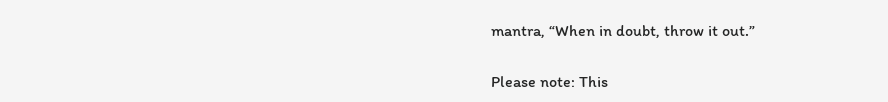mantra, “When in doubt, throw it out.”

Please note: This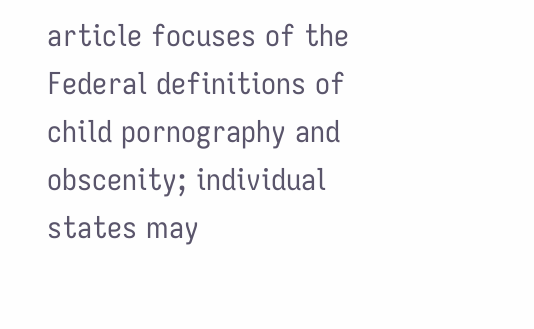article focuses of the Federal definitions of child pornography and obscenity; individual states may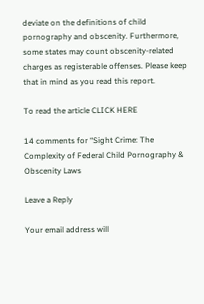deviate on the definitions of child pornography and obscenity. Furthermore, some states may count obscenity-related charges as registerable offenses. Please keep that in mind as you read this report.

To read the article CLICK HERE

14 comments for “Sight Crime: The Complexity of Federal Child Pornography & Obscenity Laws

Leave a Reply

Your email address will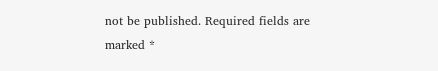not be published. Required fields are marked *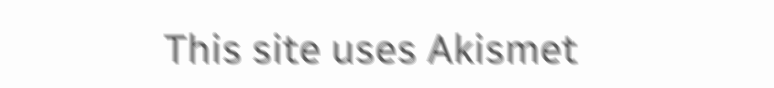This site uses Akismet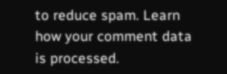to reduce spam. Learn how your comment data is processed.